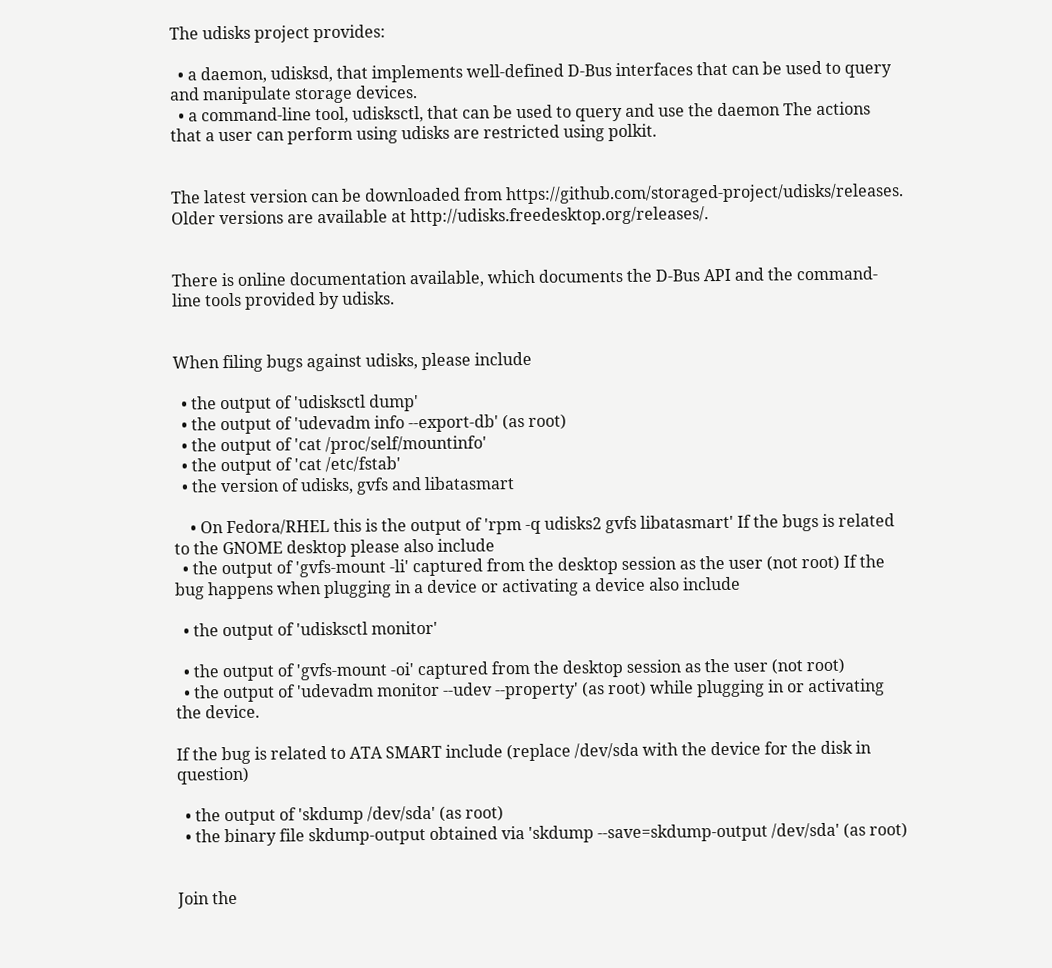The udisks project provides:

  • a daemon, udisksd, that implements well-defined D-Bus interfaces that can be used to query and manipulate storage devices.
  • a command-line tool, udisksctl, that can be used to query and use the daemon The actions that a user can perform using udisks are restricted using polkit.


The latest version can be downloaded from https://github.com/storaged-project/udisks/releases. Older versions are available at http://udisks.freedesktop.org/releases/.


There is online documentation available, which documents the D-Bus API and the command-line tools provided by udisks.


When filing bugs against udisks, please include

  • the output of 'udisksctl dump'
  • the output of 'udevadm info --export-db' (as root)
  • the output of 'cat /proc/self/mountinfo'
  • the output of 'cat /etc/fstab'
  • the version of udisks, gvfs and libatasmart

    • On Fedora/RHEL this is the output of 'rpm -q udisks2 gvfs libatasmart' If the bugs is related to the GNOME desktop please also include
  • the output of 'gvfs-mount -li' captured from the desktop session as the user (not root) If the bug happens when plugging in a device or activating a device also include

  • the output of 'udisksctl monitor'

  • the output of 'gvfs-mount -oi' captured from the desktop session as the user (not root)
  • the output of 'udevadm monitor --udev --property' (as root) while plugging in or activating the device.

If the bug is related to ATA SMART include (replace /dev/sda with the device for the disk in question)

  • the output of 'skdump /dev/sda' (as root)
  • the binary file skdump-output obtained via 'skdump --save=skdump-output /dev/sda' (as root)


Join the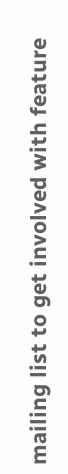mailing list to get involved with feature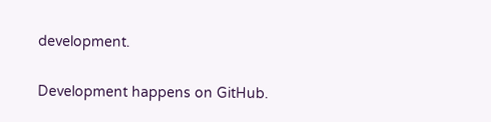development.

Development happens on GitHub.